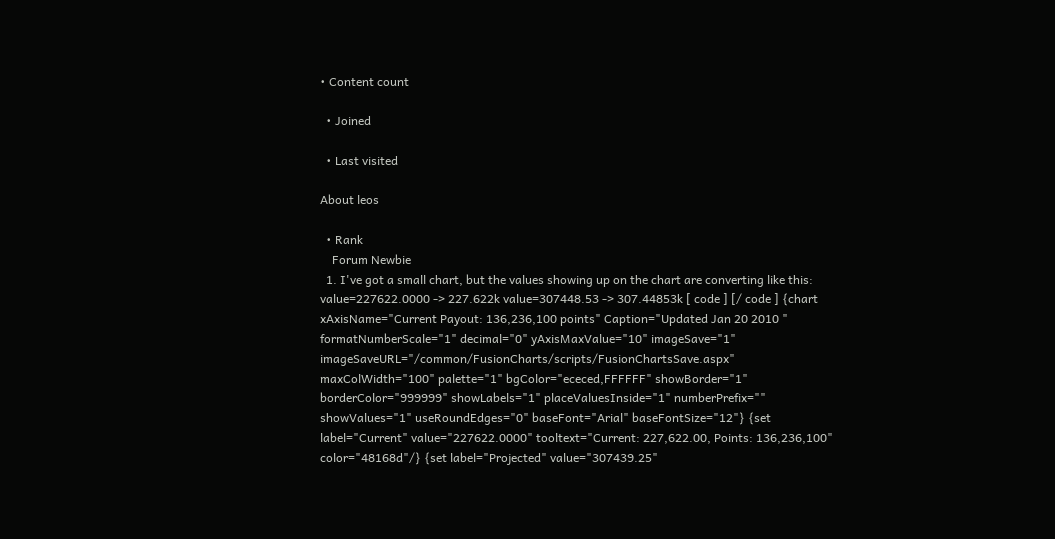• Content count

  • Joined

  • Last visited

About leos

  • Rank
    Forum Newbie
  1. I've got a small chart, but the values showing up on the chart are converting like this: value=227622.0000 -> 227.622k value=307448.53 -> 307.44853k [ code ] [/ code ] {chart xAxisName="Current Payout: 136,236,100 points" Caption="Updated Jan 20 2010 " formatNumberScale="1" decimal="0" yAxisMaxValue="10" imageSave="1" imageSaveURL="/common/FusionCharts/scripts/FusionChartsSave.aspx" maxColWidth="100" palette="1" bgColor="ececed,FFFFFF" showBorder="1" borderColor="999999" showLabels="1" placeValuesInside="1" numberPrefix="" showValues="1" useRoundEdges="0" baseFont="Arial" baseFontSize="12"} {set label="Current" value="227622.0000" tooltext="Current: 227,622.00, Points: 136,236,100" color="48168d"/} {set label="Projected" value="307439.25"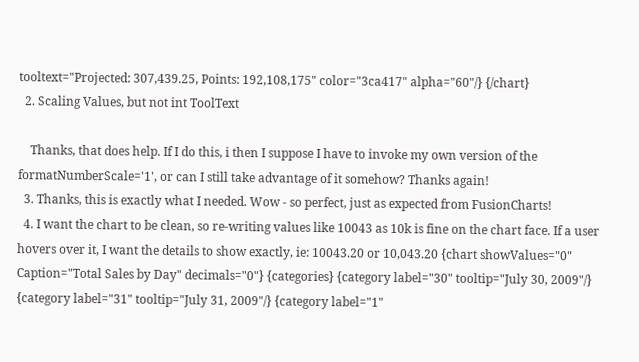tooltext="Projected: 307,439.25, Points: 192,108,175" color="3ca417" alpha="60"/} {/chart}
  2. Scaling Values, but not int ToolText

    Thanks, that does help. If I do this, i then I suppose I have to invoke my own version of the formatNumberScale='1', or can I still take advantage of it somehow? Thanks again!
  3. Thanks, this is exactly what I needed. Wow - so perfect, just as expected from FusionCharts!
  4. I want the chart to be clean, so re-writing values like 10043 as 10k is fine on the chart face. If a user hovers over it, I want the details to show exactly, ie: 10043.20 or 10,043.20 {chart showValues="0" Caption="Total Sales by Day" decimals="0"} {categories} {category label="30" tooltip="July 30, 2009"/} {category label="31" tooltip="July 31, 2009"/} {category label="1"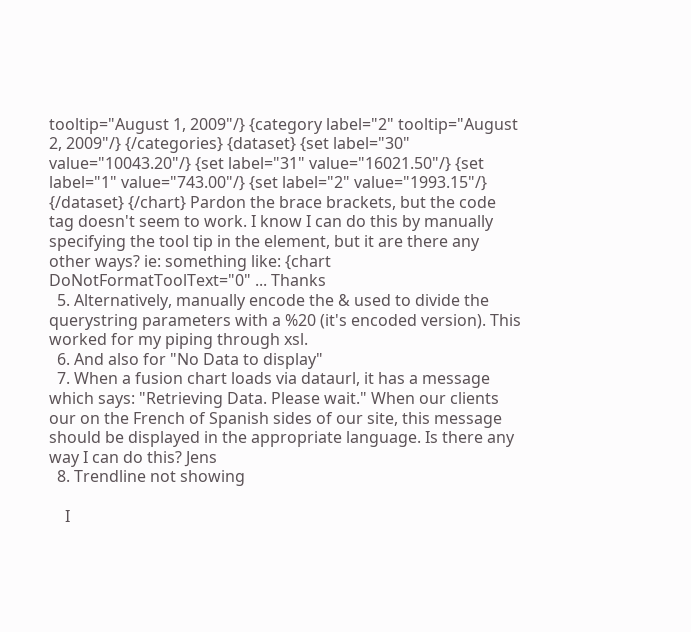tooltip="August 1, 2009"/} {category label="2" tooltip="August 2, 2009"/} {/categories} {dataset} {set label="30" value="10043.20"/} {set label="31" value="16021.50"/} {set label="1" value="743.00"/} {set label="2" value="1993.15"/} {/dataset} {/chart} Pardon the brace brackets, but the code tag doesn't seem to work. I know I can do this by manually specifying the tool tip in the element, but it are there any other ways? ie: something like: {chart DoNotFormatToolText="0" ... Thanks
  5. Alternatively, manually encode the & used to divide the querystring parameters with a %20 (it's encoded version). This worked for my piping through xsl.
  6. And also for "No Data to display"
  7. When a fusion chart loads via dataurl, it has a message which says: "Retrieving Data. Please wait." When our clients our on the French of Spanish sides of our site, this message should be displayed in the appropriate language. Is there any way I can do this? Jens
  8. Trendline not showing

    I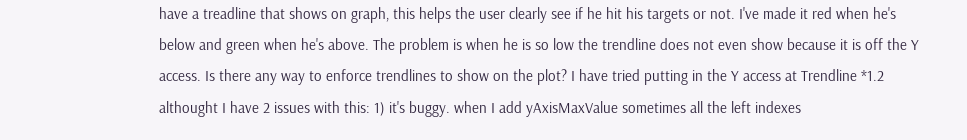have a treadline that shows on graph, this helps the user clearly see if he hit his targets or not. I've made it red when he's below and green when he's above. The problem is when he is so low the trendline does not even show because it is off the Y access. Is there any way to enforce trendlines to show on the plot? I have tried putting in the Y access at Trendline *1.2 althought I have 2 issues with this: 1) it's buggy. when I add yAxisMaxValue sometimes all the left indexes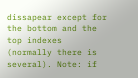dissapear except for the bottom and the top indexes (normally there is several). Note: if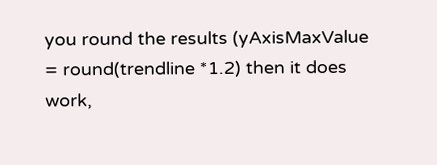you round the results (yAxisMaxValue = round(trendline *1.2) then it does work,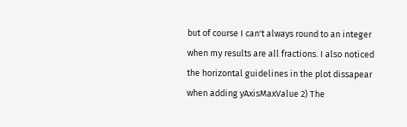but of course I can't always round to an integer when my results are all fractions. I also noticed the horizontal guidelines in the plot dissapear when adding yAxisMaxValue 2) The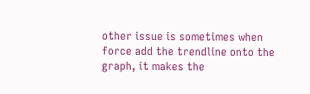other issue is sometimes when force add the trendline onto the graph, it makes the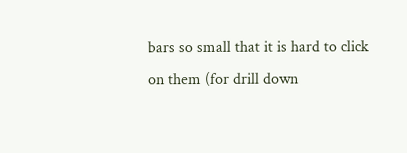bars so small that it is hard to click on them (for drill down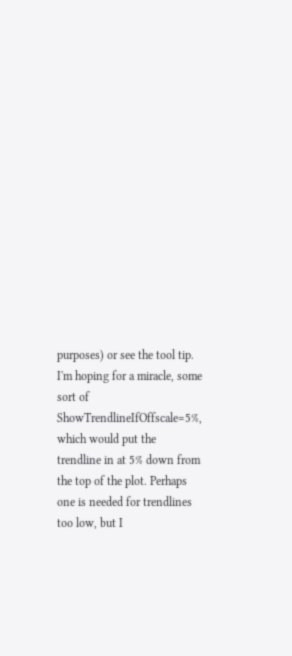purposes) or see the tool tip. I'm hoping for a miracle, some sort of ShowTrendlineIfOffscale=5%, which would put the trendline in at 5% down from the top of the plot. Perhaps one is needed for trendlines too low, but I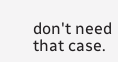don't need that case.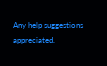Any help suggestions appreciated.